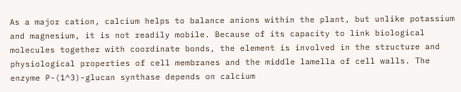As a major cation, calcium helps to balance anions within the plant, but unlike potassium and magnesium, it is not readily mobile. Because of its capacity to link biological molecules together with coordinate bonds, the element is involved in the structure and physiological properties of cell membranes and the middle lamella of cell walls. The enzyme P-(1^3)-glucan synthase depends on calcium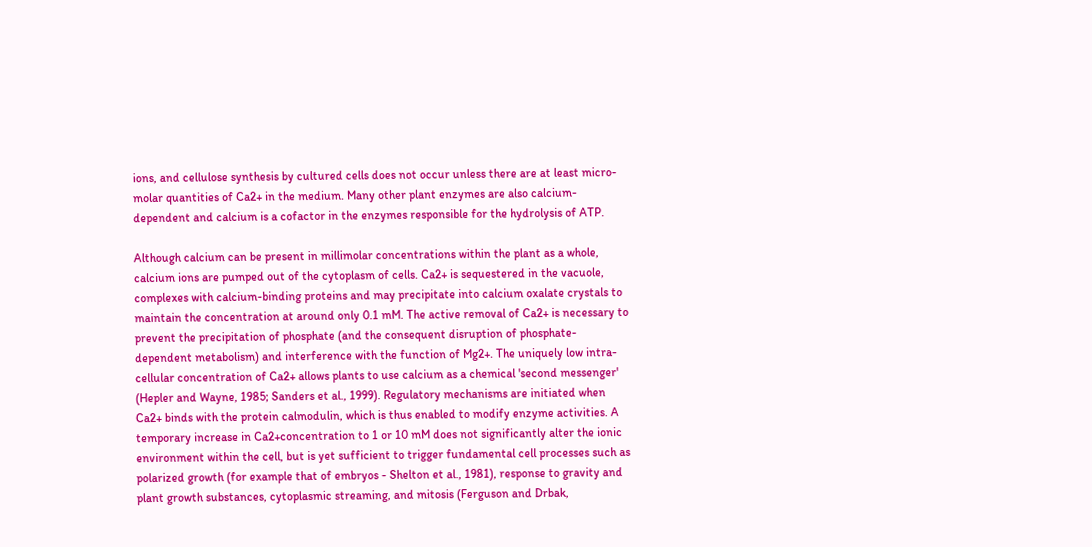ions, and cellulose synthesis by cultured cells does not occur unless there are at least micro-molar quantities of Ca2+ in the medium. Many other plant enzymes are also calcium-dependent and calcium is a cofactor in the enzymes responsible for the hydrolysis of ATP.

Although calcium can be present in millimolar concentrations within the plant as a whole, calcium ions are pumped out of the cytoplasm of cells. Ca2+ is sequestered in the vacuole, complexes with calcium-binding proteins and may precipitate into calcium oxalate crystals to maintain the concentration at around only 0.1 mM. The active removal of Ca2+ is necessary to prevent the precipitation of phosphate (and the consequent disruption of phosphate-dependent metabolism) and interference with the function of Mg2+. The uniquely low intra-cellular concentration of Ca2+ allows plants to use calcium as a chemical 'second messenger' (Hepler and Wayne, 1985; Sanders et al., 1999). Regulatory mechanisms are initiated when Ca2+ binds with the protein calmodulin, which is thus enabled to modify enzyme activities. A temporary increase in Ca2+concentration to 1 or 10 mM does not significantly alter the ionic environment within the cell, but is yet sufficient to trigger fundamental cell processes such as polarized growth (for example that of embryos - Shelton et al., 1981), response to gravity and plant growth substances, cytoplasmic streaming, and mitosis (Ferguson and Drbak,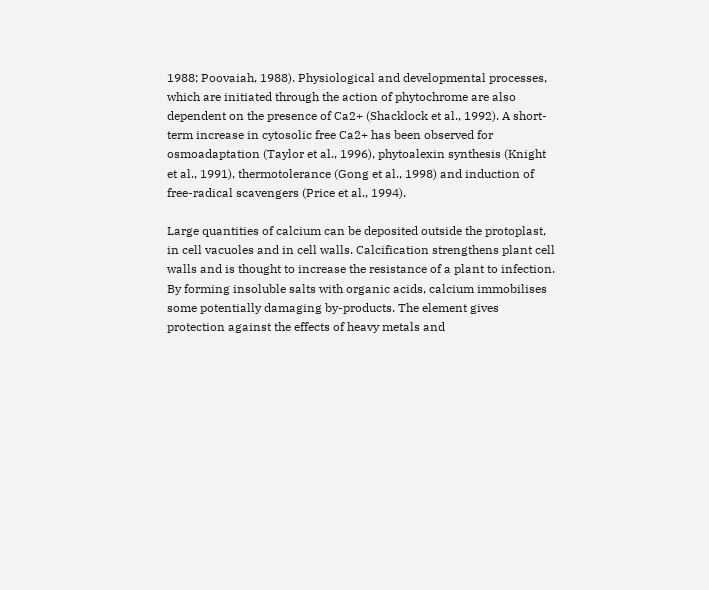1988; Poovaiah, 1988). Physiological and developmental processes, which are initiated through the action of phytochrome are also dependent on the presence of Ca2+ (Shacklock et al., 1992). A short-term increase in cytosolic free Ca2+ has been observed for osmoadaptation (Taylor et al., 1996), phytoalexin synthesis (Knight et al., 1991), thermotolerance (Gong et al., 1998) and induction of free-radical scavengers (Price et al., 1994).

Large quantities of calcium can be deposited outside the protoplast, in cell vacuoles and in cell walls. Calcification strengthens plant cell walls and is thought to increase the resistance of a plant to infection. By forming insoluble salts with organic acids, calcium immobilises some potentially damaging by-products. The element gives protection against the effects of heavy metals and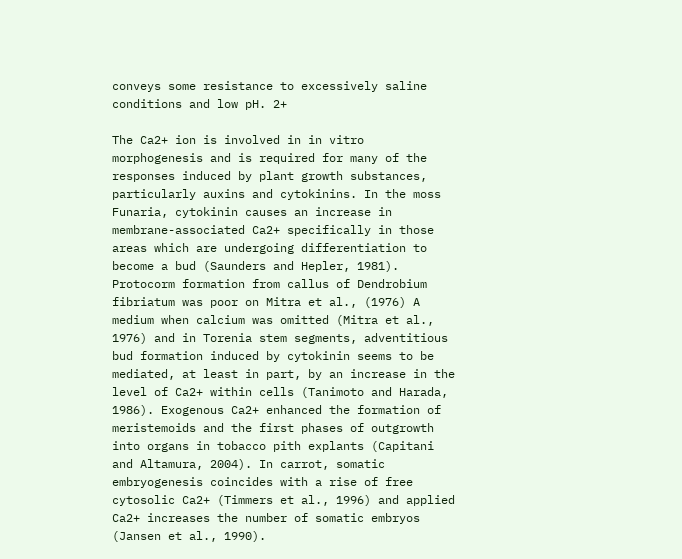conveys some resistance to excessively saline conditions and low pH. 2+

The Ca2+ ion is involved in in vitro morphogenesis and is required for many of the responses induced by plant growth substances, particularly auxins and cytokinins. In the moss Funaria, cytokinin causes an increase in membrane-associated Ca2+ specifically in those areas which are undergoing differentiation to become a bud (Saunders and Hepler, 1981). Protocorm formation from callus of Dendrobium fibriatum was poor on Mitra et al., (1976) A medium when calcium was omitted (Mitra et al., 1976) and in Torenia stem segments, adventitious bud formation induced by cytokinin seems to be mediated, at least in part, by an increase in the level of Ca2+ within cells (Tanimoto and Harada, 1986). Exogenous Ca2+ enhanced the formation of meristemoids and the first phases of outgrowth into organs in tobacco pith explants (Capitani and Altamura, 2004). In carrot, somatic embryogenesis coincides with a rise of free cytosolic Ca2+ (Timmers et al., 1996) and applied Ca2+ increases the number of somatic embryos (Jansen et al., 1990).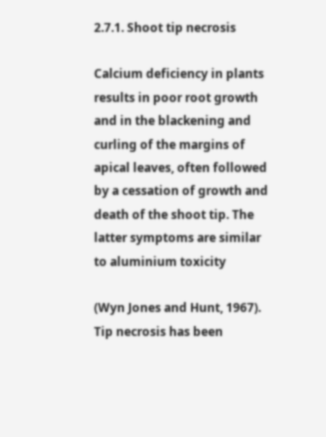2.7.1. Shoot tip necrosis

Calcium deficiency in plants results in poor root growth and in the blackening and curling of the margins of apical leaves, often followed by a cessation of growth and death of the shoot tip. The latter symptoms are similar to aluminium toxicity

(Wyn Jones and Hunt, 1967). Tip necrosis has been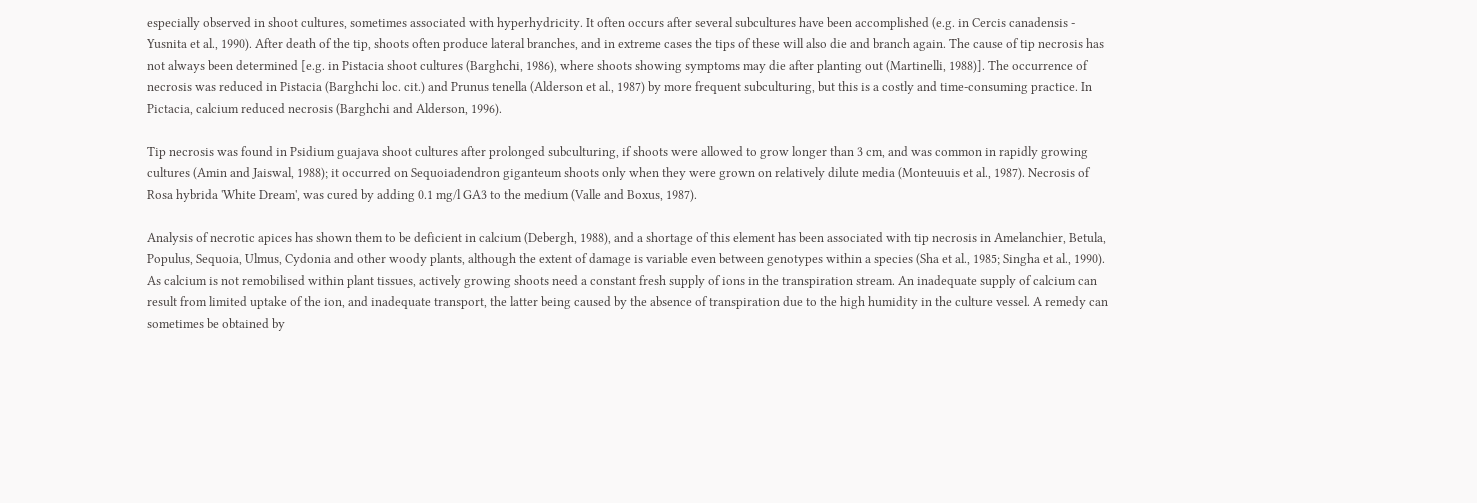especially observed in shoot cultures, sometimes associated with hyperhydricity. It often occurs after several subcultures have been accomplished (e.g. in Cercis canadensis - Yusnita et al., 1990). After death of the tip, shoots often produce lateral branches, and in extreme cases the tips of these will also die and branch again. The cause of tip necrosis has not always been determined [e.g. in Pistacia shoot cultures (Barghchi, 1986), where shoots showing symptoms may die after planting out (Martinelli, 1988)]. The occurrence of necrosis was reduced in Pistacia (Barghchi loc. cit.) and Prunus tenella (Alderson et al., 1987) by more frequent subculturing, but this is a costly and time-consuming practice. In Pictacia, calcium reduced necrosis (Barghchi and Alderson, 1996).

Tip necrosis was found in Psidium guajava shoot cultures after prolonged subculturing, if shoots were allowed to grow longer than 3 cm, and was common in rapidly growing cultures (Amin and Jaiswal, 1988); it occurred on Sequoiadendron giganteum shoots only when they were grown on relatively dilute media (Monteuuis et al., 1987). Necrosis of Rosa hybrida 'White Dream', was cured by adding 0.1 mg/l GA3 to the medium (Valle and Boxus, 1987).

Analysis of necrotic apices has shown them to be deficient in calcium (Debergh, 1988), and a shortage of this element has been associated with tip necrosis in Amelanchier, Betula, Populus, Sequoia, Ulmus, Cydonia and other woody plants, although the extent of damage is variable even between genotypes within a species (Sha et al., 1985; Singha et al., 1990). As calcium is not remobilised within plant tissues, actively growing shoots need a constant fresh supply of ions in the transpiration stream. An inadequate supply of calcium can result from limited uptake of the ion, and inadequate transport, the latter being caused by the absence of transpiration due to the high humidity in the culture vessel. A remedy can sometimes be obtained by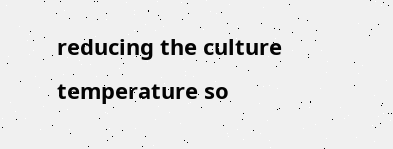reducing the culture temperature so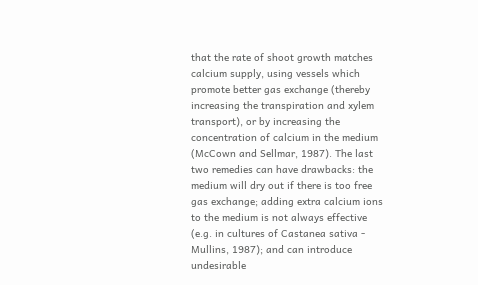that the rate of shoot growth matches calcium supply, using vessels which promote better gas exchange (thereby increasing the transpiration and xylem transport), or by increasing the concentration of calcium in the medium (McCown and Sellmar, 1987). The last two remedies can have drawbacks: the medium will dry out if there is too free gas exchange; adding extra calcium ions to the medium is not always effective (e.g. in cultures of Castanea sativa - Mullins, 1987); and can introduce undesirable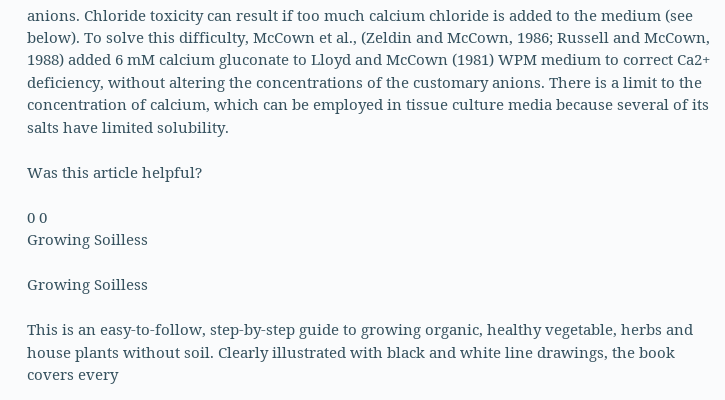anions. Chloride toxicity can result if too much calcium chloride is added to the medium (see below). To solve this difficulty, McCown et al., (Zeldin and McCown, 1986; Russell and McCown, 1988) added 6 mM calcium gluconate to Lloyd and McCown (1981) WPM medium to correct Ca2+ deficiency, without altering the concentrations of the customary anions. There is a limit to the concentration of calcium, which can be employed in tissue culture media because several of its salts have limited solubility.

Was this article helpful?

0 0
Growing Soilless

Growing Soilless

This is an easy-to-follow, step-by-step guide to growing organic, healthy vegetable, herbs and house plants without soil. Clearly illustrated with black and white line drawings, the book covers every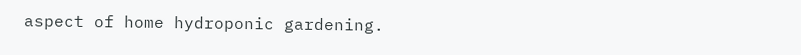aspect of home hydroponic gardening.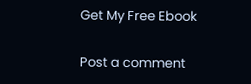Get My Free Ebook

Post a comment